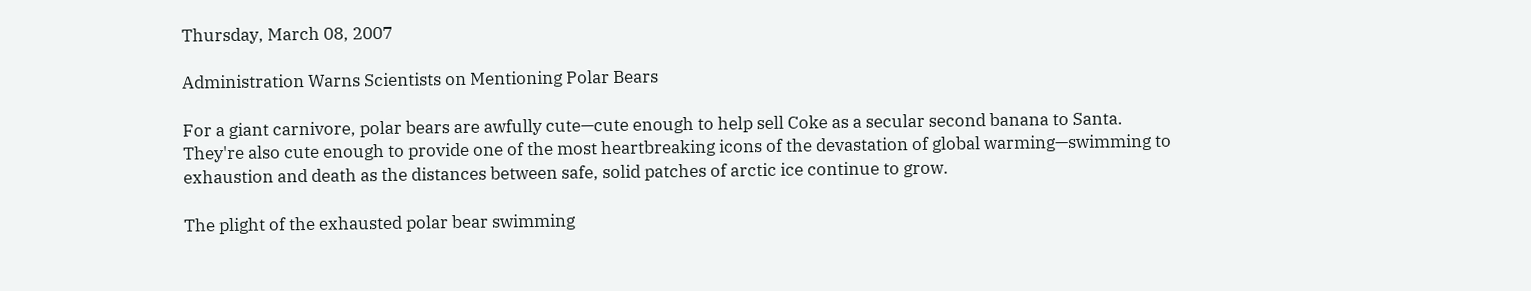Thursday, March 08, 2007

Administration Warns Scientists on Mentioning Polar Bears

For a giant carnivore, polar bears are awfully cute—cute enough to help sell Coke as a secular second banana to Santa. They're also cute enough to provide one of the most heartbreaking icons of the devastation of global warming—swimming to exhaustion and death as the distances between safe, solid patches of arctic ice continue to grow.

The plight of the exhausted polar bear swimming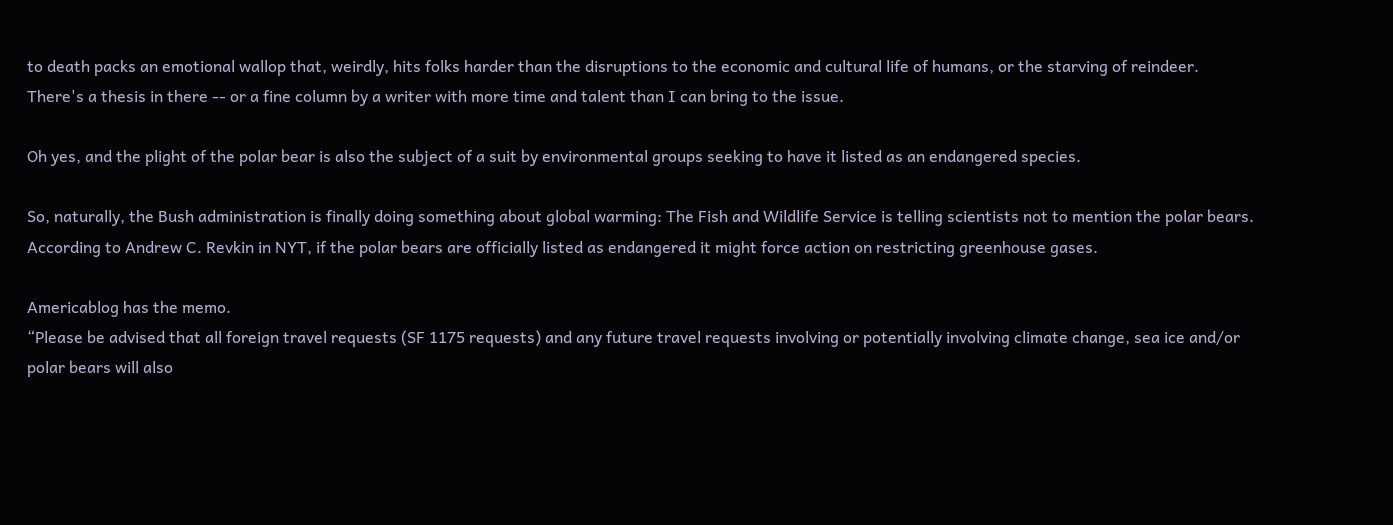to death packs an emotional wallop that, weirdly, hits folks harder than the disruptions to the economic and cultural life of humans, or the starving of reindeer. There's a thesis in there -- or a fine column by a writer with more time and talent than I can bring to the issue.

Oh yes, and the plight of the polar bear is also the subject of a suit by environmental groups seeking to have it listed as an endangered species.

So, naturally, the Bush administration is finally doing something about global warming: The Fish and Wildlife Service is telling scientists not to mention the polar bears. According to Andrew C. Revkin in NYT, if the polar bears are officially listed as endangered it might force action on restricting greenhouse gases.

Americablog has the memo.
“Please be advised that all foreign travel requests (SF 1175 requests) and any future travel requests involving or potentially involving climate change, sea ice and/or polar bears will also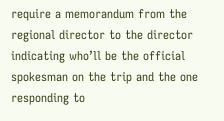require a memorandum from the regional director to the director indicating who’ll be the official spokesman on the trip and the one responding to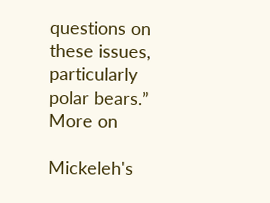questions on these issues, particularly polar bears.”
More on

Mickeleh's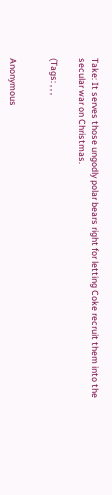Take: It serves those ungodly polar bears right for letting Coke recruit them into the secular war on Christmas.

(Tags: , , ,


Anonymous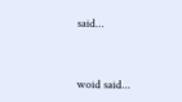said...


woid said...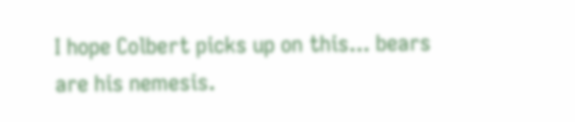I hope Colbert picks up on this... bears are his nemesis.